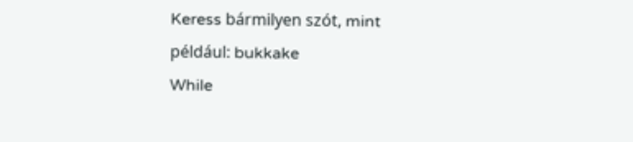Keress bármilyen szót, mint például: bukkake
While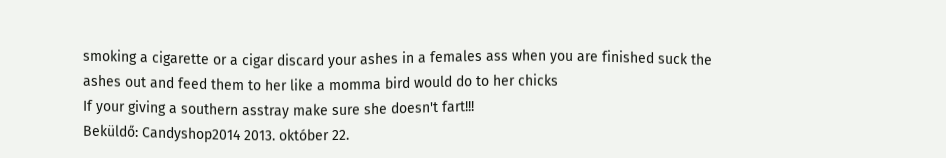smoking a cigarette or a cigar discard your ashes in a females ass when you are finished suck the ashes out and feed them to her like a momma bird would do to her chicks
If your giving a southern asstray make sure she doesn't fart!!!
Beküldő: Candyshop2014 2013. október 22.